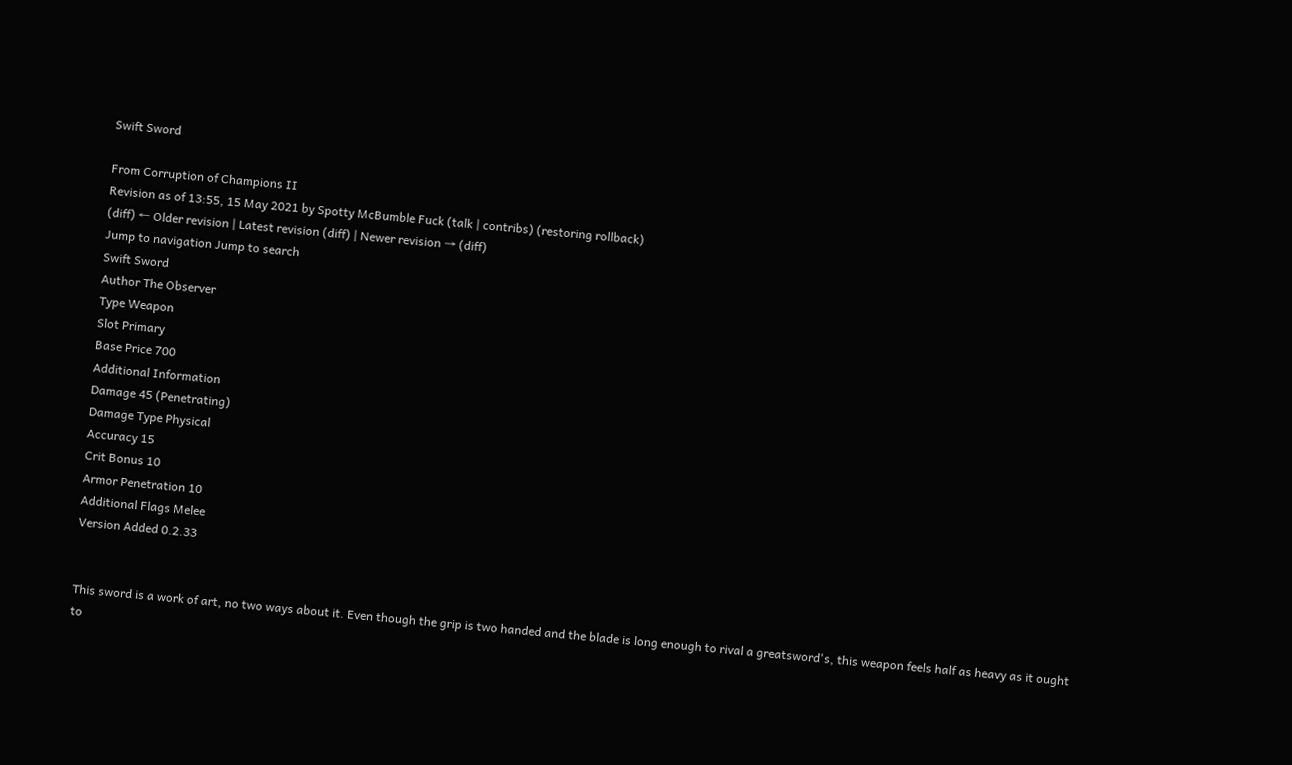Swift Sword

From Corruption of Champions II
Revision as of 13:55, 15 May 2021 by Spotty McBumble Fuck (talk | contribs) (restoring rollback)
(diff) ← Older revision | Latest revision (diff) | Newer revision → (diff)
Jump to navigation Jump to search
Swift Sword
Author The Observer
Type Weapon
Slot Primary
Base Price 700
Additional Information
Damage 45 (Penetrating)
Damage Type Physical
Accuracy 15
Crit Bonus 10
Armor Penetration 10
Additional Flags Melee
Version Added 0.2.33


This sword is a work of art, no two ways about it. Even though the grip is two handed and the blade is long enough to rival a greatsword's, this weapon feels half as heavy as it ought to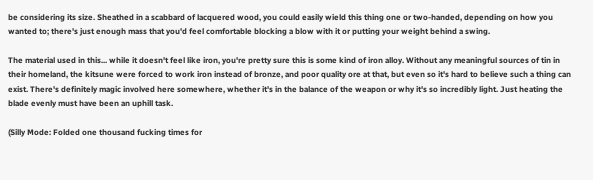be considering its size. Sheathed in a scabbard of lacquered wood, you could easily wield this thing one or two-handed, depending on how you wanted to; there's just enough mass that you'd feel comfortable blocking a blow with it or putting your weight behind a swing.

The material used in this... while it doesn't feel like iron, you're pretty sure this is some kind of iron alloy. Without any meaningful sources of tin in their homeland, the kitsune were forced to work iron instead of bronze, and poor quality ore at that, but even so it's hard to believe such a thing can exist. There's definitely magic involved here somewhere, whether it's in the balance of the weapon or why it's so incredibly light. Just heating the blade evenly must have been an uphill task.

(Silly Mode: Folded one thousand fucking times for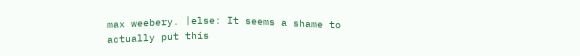max weebery. |else: It seems a shame to actually put this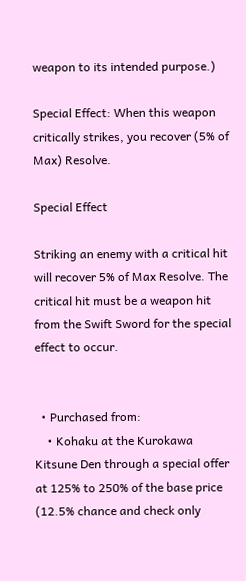weapon to its intended purpose.)

Special Effect: When this weapon critically strikes, you recover (5% of Max) Resolve.

Special Effect

Striking an enemy with a critical hit will recover 5% of Max Resolve. The critical hit must be a weapon hit from the Swift Sword for the special effect to occur.


  • Purchased from:
    • Kohaku at the Kurokawa Kitsune Den through a special offer at 125% to 250% of the base price (12.5% chance and check only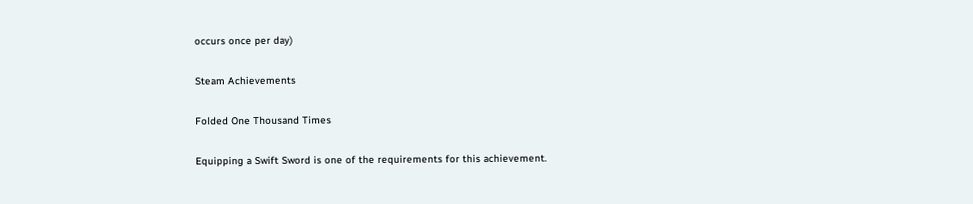occurs once per day)

Steam Achievements

Folded One Thousand Times

Equipping a Swift Sword is one of the requirements for this achievement.